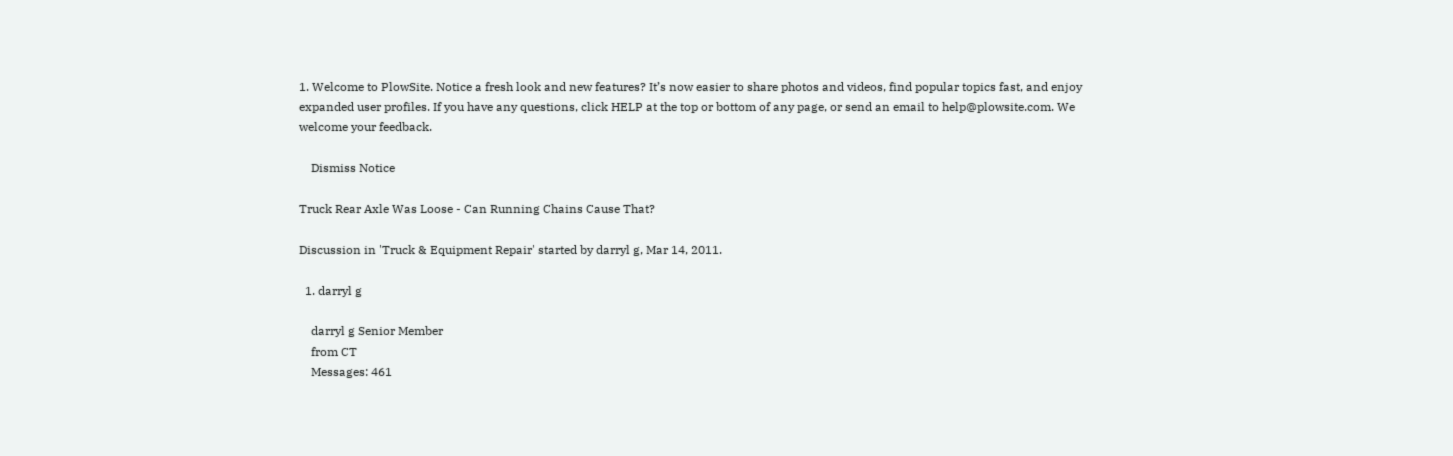1. Welcome to PlowSite. Notice a fresh look and new features? It’s now easier to share photos and videos, find popular topics fast, and enjoy expanded user profiles. If you have any questions, click HELP at the top or bottom of any page, or send an email to help@plowsite.com. We welcome your feedback.

    Dismiss Notice

Truck Rear Axle Was Loose - Can Running Chains Cause That?

Discussion in 'Truck & Equipment Repair' started by darryl g, Mar 14, 2011.

  1. darryl g

    darryl g Senior Member
    from CT
    Messages: 461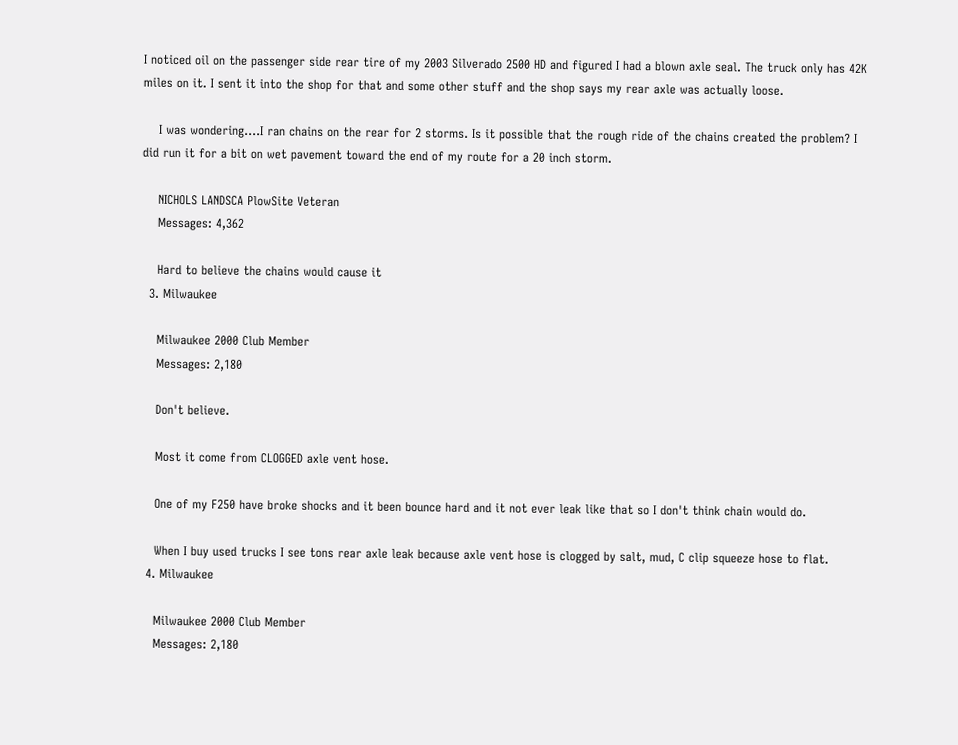I noticed oil on the passenger side rear tire of my 2003 Silverado 2500 HD and figured I had a blown axle seal. The truck only has 42K miles on it. I sent it into the shop for that and some other stuff and the shop says my rear axle was actually loose.

    I was wondering....I ran chains on the rear for 2 storms. Is it possible that the rough ride of the chains created the problem? I did run it for a bit on wet pavement toward the end of my route for a 20 inch storm.

    NICHOLS LANDSCA PlowSite Veteran
    Messages: 4,362

    Hard to believe the chains would cause it
  3. Milwaukee

    Milwaukee 2000 Club Member
    Messages: 2,180

    Don't believe.

    Most it come from CLOGGED axle vent hose.

    One of my F250 have broke shocks and it been bounce hard and it not ever leak like that so I don't think chain would do.

    When I buy used trucks I see tons rear axle leak because axle vent hose is clogged by salt, mud, C clip squeeze hose to flat.
  4. Milwaukee

    Milwaukee 2000 Club Member
    Messages: 2,180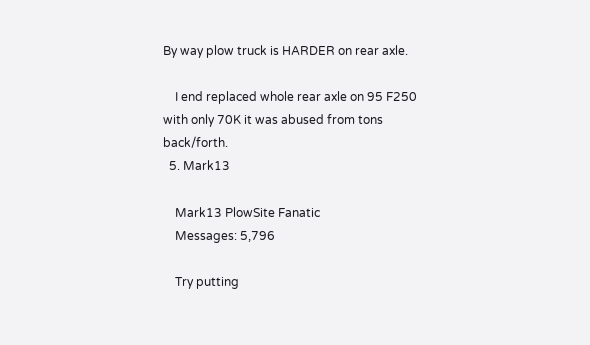By way plow truck is HARDER on rear axle.

    I end replaced whole rear axle on 95 F250 with only 70K it was abused from tons back/forth.
  5. Mark13

    Mark13 PlowSite Fanatic
    Messages: 5,796

    Try putting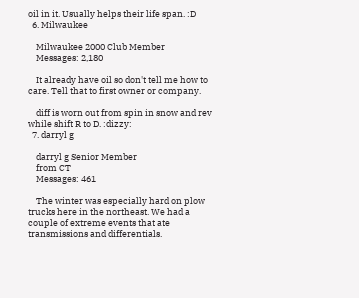oil in it. Usually helps their life span. :D
  6. Milwaukee

    Milwaukee 2000 Club Member
    Messages: 2,180

    It already have oil so don't tell me how to care. Tell that to first owner or company.

    diff is worn out from spin in snow and rev while shift R to D. :dizzy:
  7. darryl g

    darryl g Senior Member
    from CT
    Messages: 461

    The winter was especially hard on plow trucks here in the northeast. We had a couple of extreme events that ate transmissions and differentials.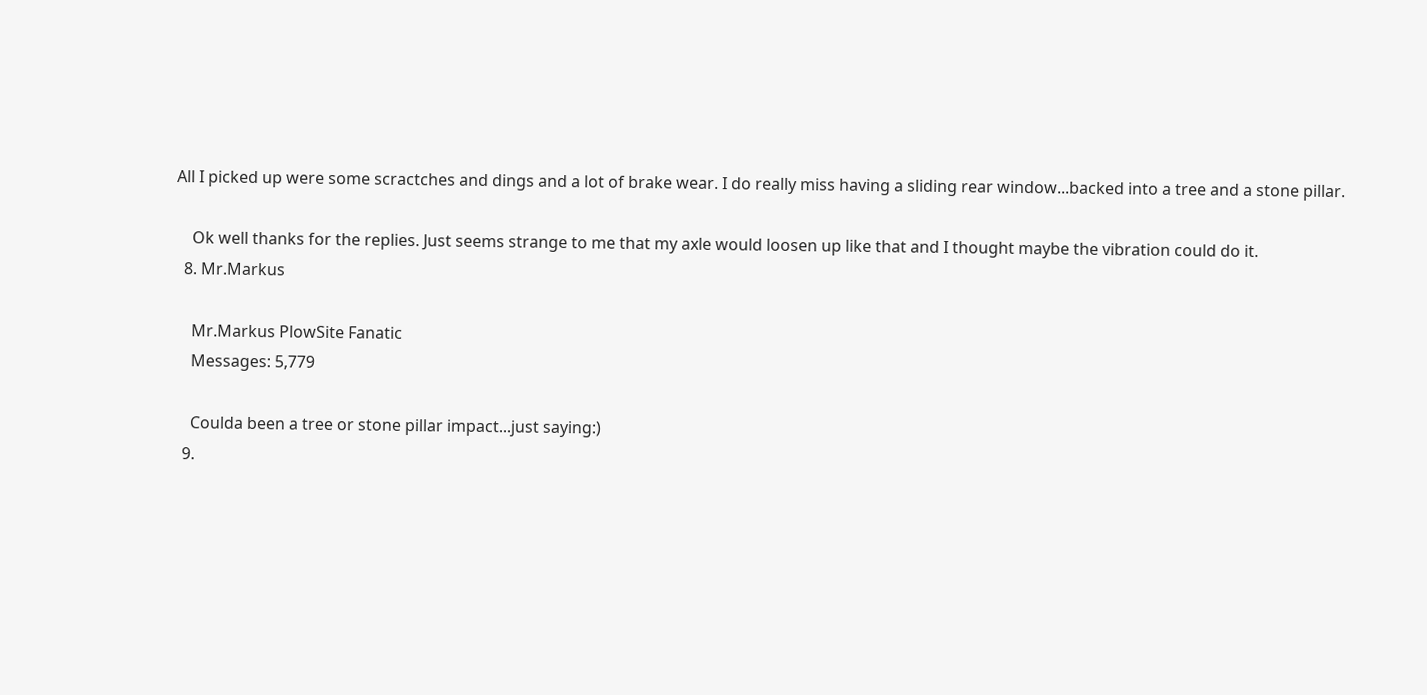All I picked up were some scractches and dings and a lot of brake wear. I do really miss having a sliding rear window...backed into a tree and a stone pillar.

    Ok well thanks for the replies. Just seems strange to me that my axle would loosen up like that and I thought maybe the vibration could do it.
  8. Mr.Markus

    Mr.Markus PlowSite Fanatic
    Messages: 5,779

    Coulda been a tree or stone pillar impact...just saying:)
  9.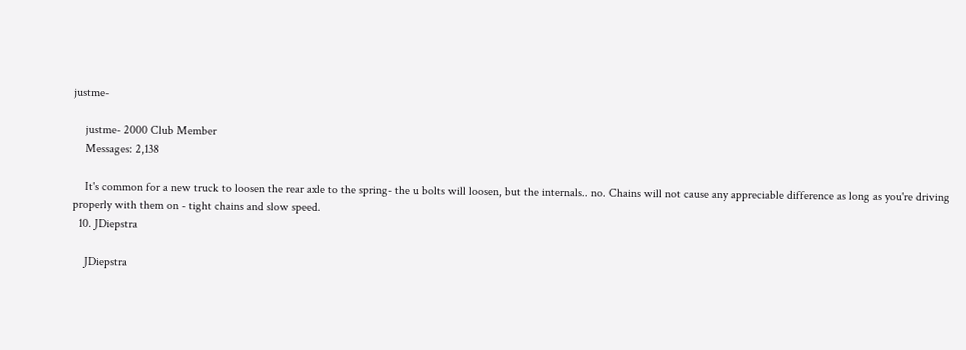justme-

    justme- 2000 Club Member
    Messages: 2,138

    It's common for a new truck to loosen the rear axle to the spring- the u bolts will loosen, but the internals.. no. Chains will not cause any appreciable difference as long as you're driving properly with them on - tight chains and slow speed.
  10. JDiepstra

    JDiepstra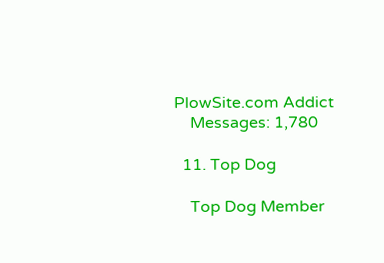PlowSite.com Addict
    Messages: 1,780

  11. Top Dog

    Top Dog Member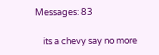Messages: 83

    its a chevy say no more